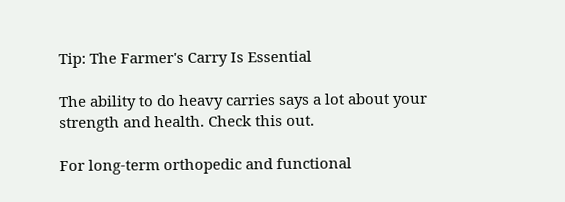Tip: The Farmer's Carry Is Essential

The ability to do heavy carries says a lot about your strength and health. Check this out.

For long-term orthopedic and functional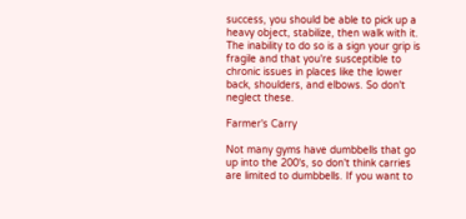success, you should be able to pick up a heavy object, stabilize, then walk with it. The inability to do so is a sign your grip is fragile and that you're susceptible to chronic issues in places like the lower back, shoulders, and elbows. So don't neglect these.

Farmer's Carry

Not many gyms have dumbbells that go up into the 200's, so don't think carries are limited to dumbbells. If you want to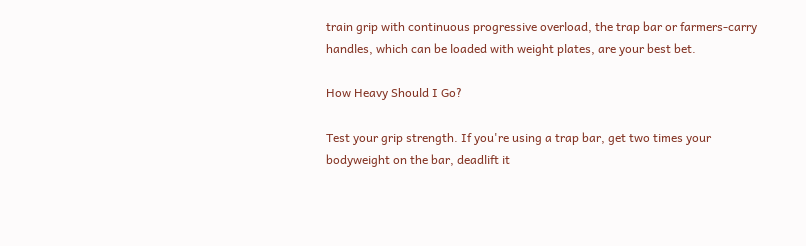train grip with continuous progressive overload, the trap bar or farmers-carry handles, which can be loaded with weight plates, are your best bet.

How Heavy Should I Go?

Test your grip strength. If you're using a trap bar, get two times your bodyweight on the bar, deadlift it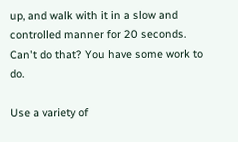up, and walk with it in a slow and controlled manner for 20 seconds. Can't do that? You have some work to do.

Use a variety of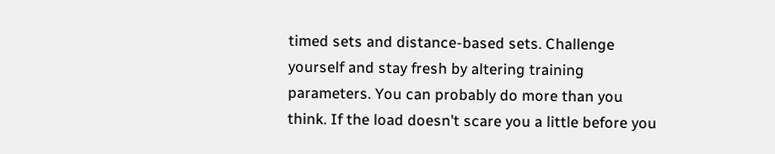timed sets and distance-based sets. Challenge yourself and stay fresh by altering training parameters. You can probably do more than you think. If the load doesn't scare you a little before you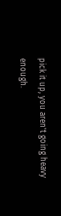pick it up, you aren't going heavy enough.